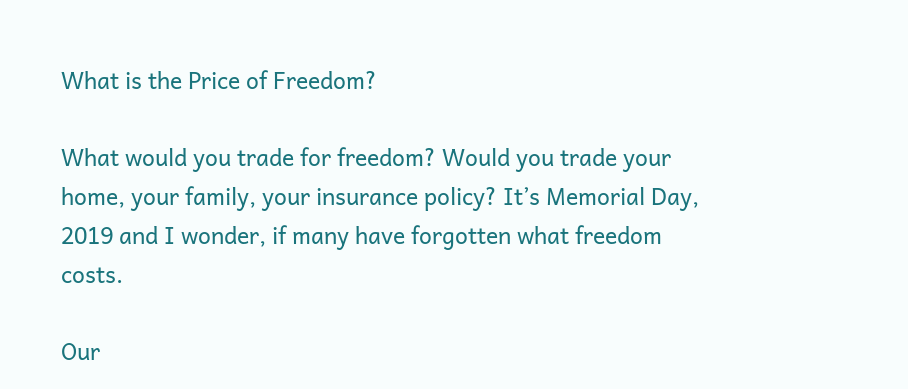What is the Price of Freedom?

What would you trade for freedom? Would you trade your home, your family, your insurance policy? It’s Memorial Day, 2019 and I wonder, if many have forgotten what freedom costs.

Our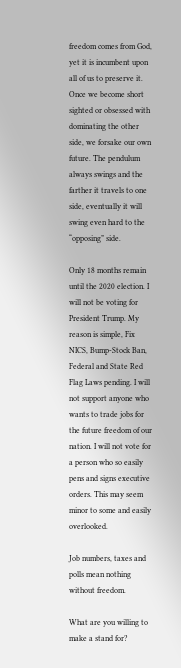freedom comes from God, yet it is incumbent upon all of us to preserve it. Once we become short sighted or obsessed with dominating the other side, we forsake our own future. The pendulum always swings and the farther it travels to one side, eventually it will swing even hard to the “opposing” side.

Only 18 months remain until the 2020 election. I will not be voting for President Trump. My reason is simple, Fix NICS, Bump-Stock Ban, Federal and State Red Flag Laws pending. I will not support anyone who wants to trade jobs for the future freedom of our nation. I will not vote for a person who so easily pens and signs executive orders. This may seem minor to some and easily overlooked.

Job numbers, taxes and polls mean nothing without freedom.

What are you willing to make a stand for?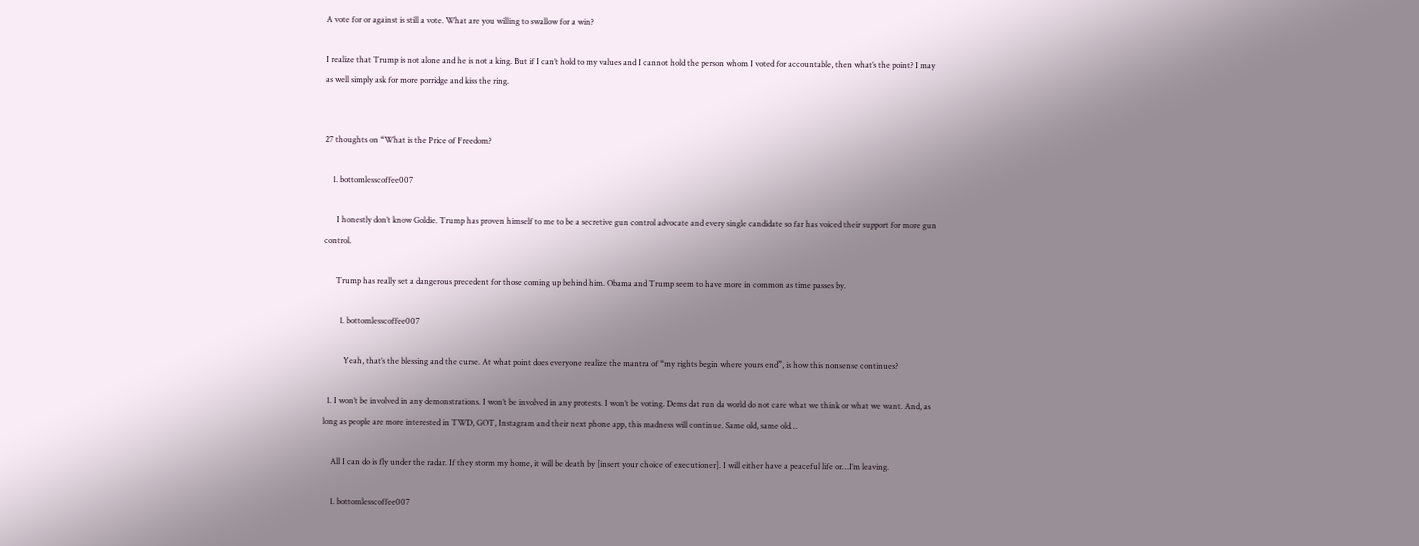A vote for or against is still a vote. What are you willing to swallow for a win?

I realize that Trump is not alone and he is not a king. But if I can’t hold to my values and I cannot hold the person whom I voted for accountable, then what’s the point? I may as well simply ask for more porridge and kiss the ring.


27 thoughts on “What is the Price of Freedom?

    1. bottomlesscoffee007

      I honestly don’t know Goldie. Trump has proven himself to me to be a secretive gun control advocate and every single candidate so far has voiced their support for more gun control.

      Trump has really set a dangerous precedent for those coming up behind him. Obama and Trump seem to have more in common as time passes by.

        1. bottomlesscoffee007

          Yeah, that’s the blessing and the curse. At what point does everyone realize the mantra of “my rights begin where yours end”, is how this nonsense continues?

  1. I won’t be involved in any demonstrations. I won’t be involved in any protests. I won’t be voting. Dems dat run da world do not care what we think or what we want. And, as long as people are more interested in TWD, GOT, Instagram and their next phone app, this madness will continue. Same old, same old…

    All I can do is fly under the radar. If they storm my home, it will be death by [insert your choice of executioner]. I will either have a peaceful life or…I’m leaving.

    1. bottomlesscoffee007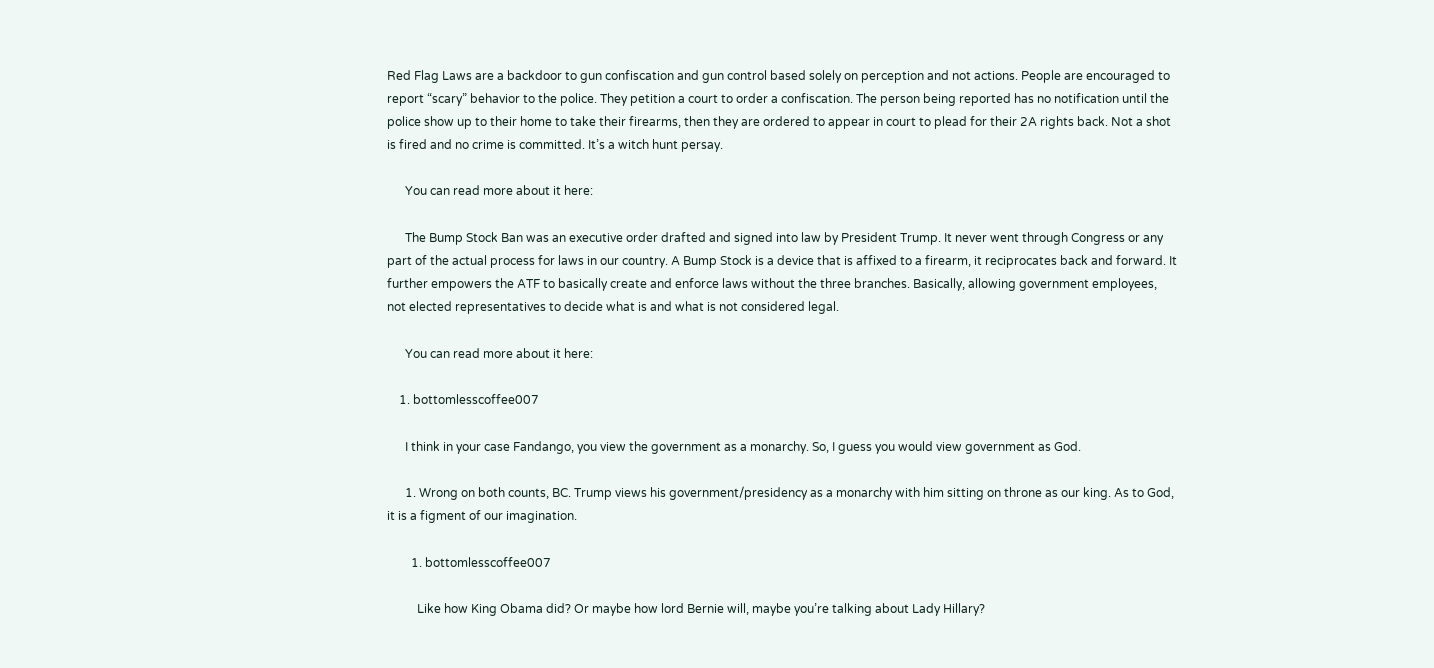Red Flag Laws are a backdoor to gun confiscation and gun control based solely on perception and not actions. People are encouraged to report “scary” behavior to the police. They petition a court to order a confiscation. The person being reported has no notification until the police show up to their home to take their firearms, then they are ordered to appear in court to plead for their 2A rights back. Not a shot is fired and no crime is committed. It’s a witch hunt persay.

      You can read more about it here:

      The Bump Stock Ban was an executive order drafted and signed into law by President Trump. It never went through Congress or any part of the actual process for laws in our country. A Bump Stock is a device that is affixed to a firearm, it reciprocates back and forward. It further empowers the ATF to basically create and enforce laws without the three branches. Basically, allowing government employees, not elected representatives to decide what is and what is not considered legal.

      You can read more about it here:

    1. bottomlesscoffee007

      I think in your case Fandango, you view the government as a monarchy. So, I guess you would view government as God.

      1. Wrong on both counts, BC. Trump views his government/presidency as a monarchy with him sitting on throne as our king. As to God, it is a figment of our imagination.

        1. bottomlesscoffee007

          Like how King Obama did? Or maybe how lord Bernie will, maybe you’re talking about Lady Hillary?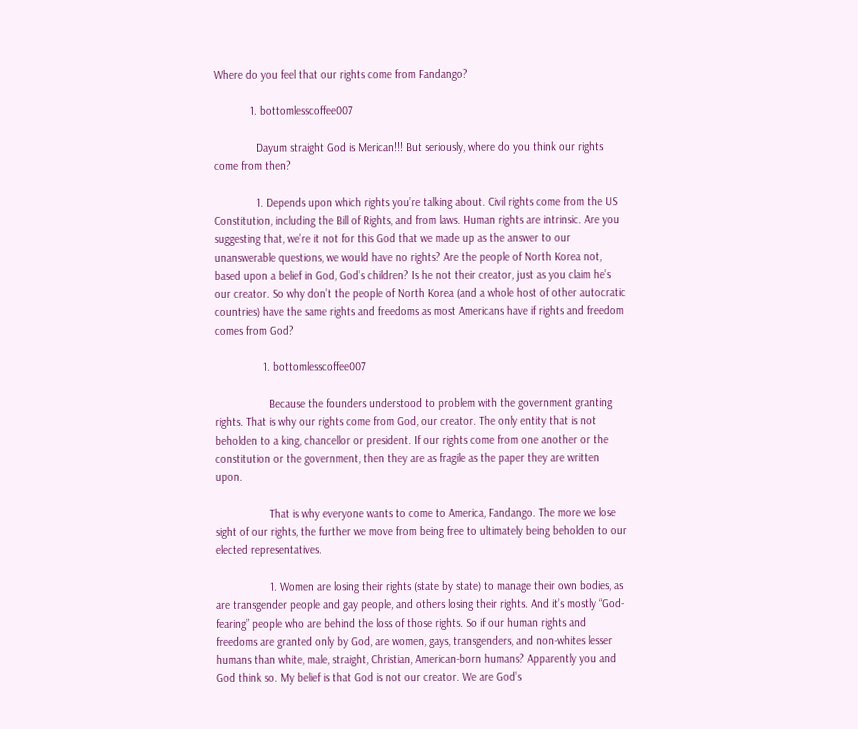Where do you feel that our rights come from Fandango?

            1. bottomlesscoffee007

              Dayum straight God is Merican!!! But seriously, where do you think our rights come from then?

              1. Depends upon which rights you’re talking about. Civil rights come from the US Constitution, including the Bill of Rights, and from laws. Human rights are intrinsic. Are you suggesting that, we’re it not for this God that we made up as the answer to our unanswerable questions, we would have no rights? Are the people of North Korea not, based upon a belief in God, God’s children? Is he not their creator, just as you claim he’s our creator. So why don’t the people of North Korea (and a whole host of other autocratic countries) have the same rights and freedoms as most Americans have if rights and freedom comes from God?

                1. bottomlesscoffee007

                  Because the founders understood to problem with the government granting rights. That is why our rights come from God, our creator. The only entity that is not beholden to a king, chancellor or president. If our rights come from one another or the constitution or the government, then they are as fragile as the paper they are written upon.

                  That is why everyone wants to come to America, Fandango. The more we lose sight of our rights, the further we move from being free to ultimately being beholden to our elected representatives.

                  1. Women are losing their rights (state by state) to manage their own bodies, as are transgender people and gay people, and others losing their rights. And it’s mostly “God-fearing” people who are behind the loss of those rights. So if our human rights and freedoms are granted only by God, are women, gays, transgenders, and non-whites lesser humans than white, male, straight, Christian, American-born humans? Apparently you and God think so. My belief is that God is not our creator. We are God’s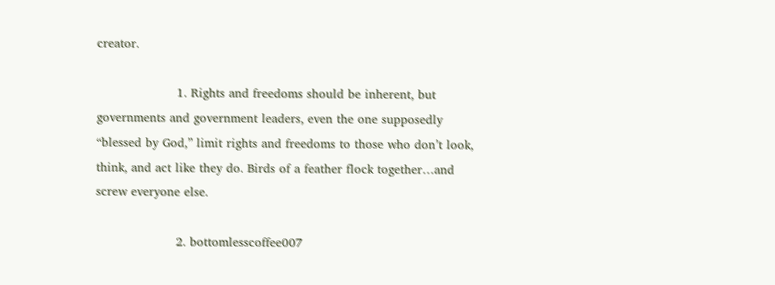creator.

                    1. Rights and freedoms should be inherent, but governments and government leaders, even the one supposedly “blessed by God,” limit rights and freedoms to those who don’t look, think, and act like they do. Birds of a feather flock together…and screw everyone else.

                    2. bottomlesscoffee007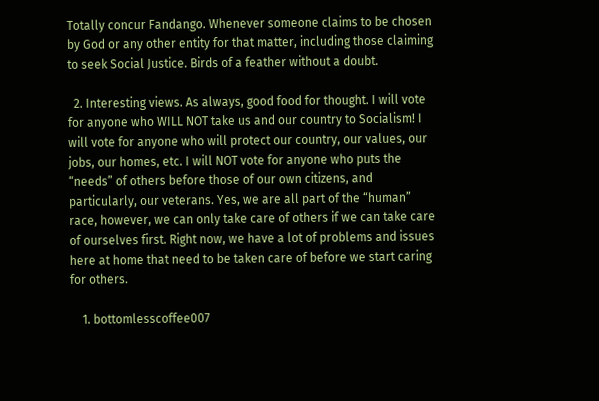Totally concur Fandango. Whenever someone claims to be chosen by God or any other entity for that matter, including those claiming to seek Social Justice. Birds of a feather without a doubt.

  2. Interesting views. As always, good food for thought. I will vote for anyone who WILL NOT take us and our country to Socialism! I will vote for anyone who will protect our country, our values, our jobs, our homes, etc. I will NOT vote for anyone who puts the “needs” of others before those of our own citizens, and particularly, our veterans. Yes, we are all part of the “human” race, however, we can only take care of others if we can take care of ourselves first. Right now, we have a lot of problems and issues here at home that need to be taken care of before we start caring for others.

    1. bottomlesscoffee007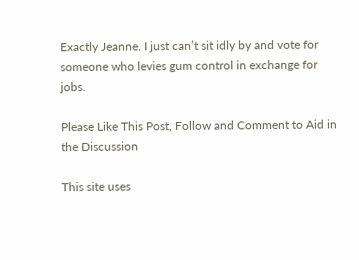Exactly Jeanne. I just can’t sit idly by and vote for someone who levies gum control in exchange for jobs.

Please Like This Post, Follow and Comment to Aid in the Discussion

This site uses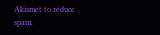Akismet to reduce spam.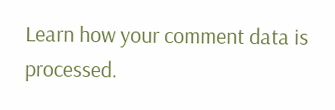Learn how your comment data is processed.